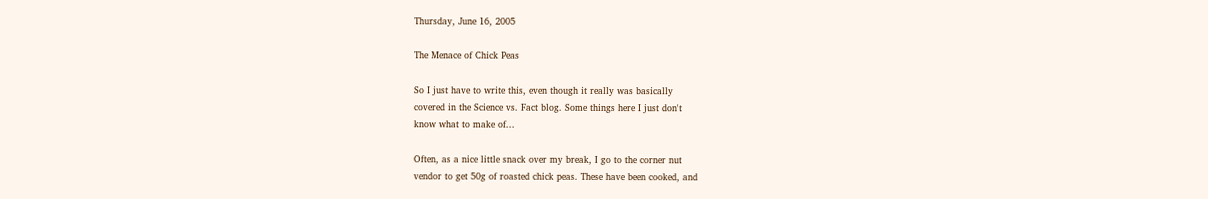Thursday, June 16, 2005

The Menace of Chick Peas

So I just have to write this, even though it really was basically
covered in the Science vs. Fact blog. Some things here I just don't
know what to make of...

Often, as a nice little snack over my break, I go to the corner nut
vendor to get 50g of roasted chick peas. These have been cooked, and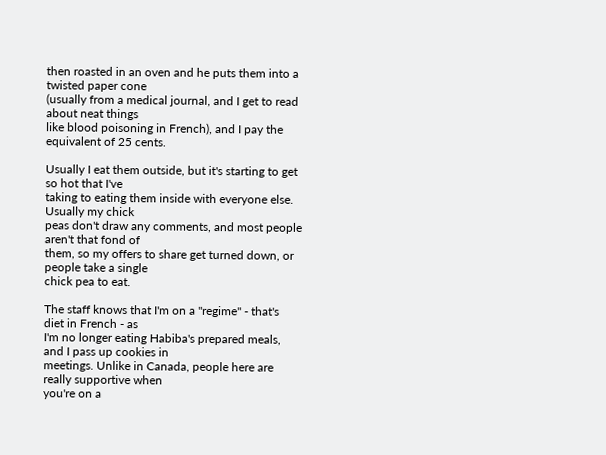then roasted in an oven and he puts them into a twisted paper cone
(usually from a medical journal, and I get to read about neat things
like blood poisoning in French), and I pay the equivalent of 25 cents.

Usually I eat them outside, but it's starting to get so hot that I've
taking to eating them inside with everyone else. Usually my chick
peas don't draw any comments, and most people aren't that fond of
them, so my offers to share get turned down, or people take a single
chick pea to eat.

The staff knows that I'm on a "regime" - that's diet in French - as
I'm no longer eating Habiba's prepared meals, and I pass up cookies in
meetings. Unlike in Canada, people here are really supportive when
you're on a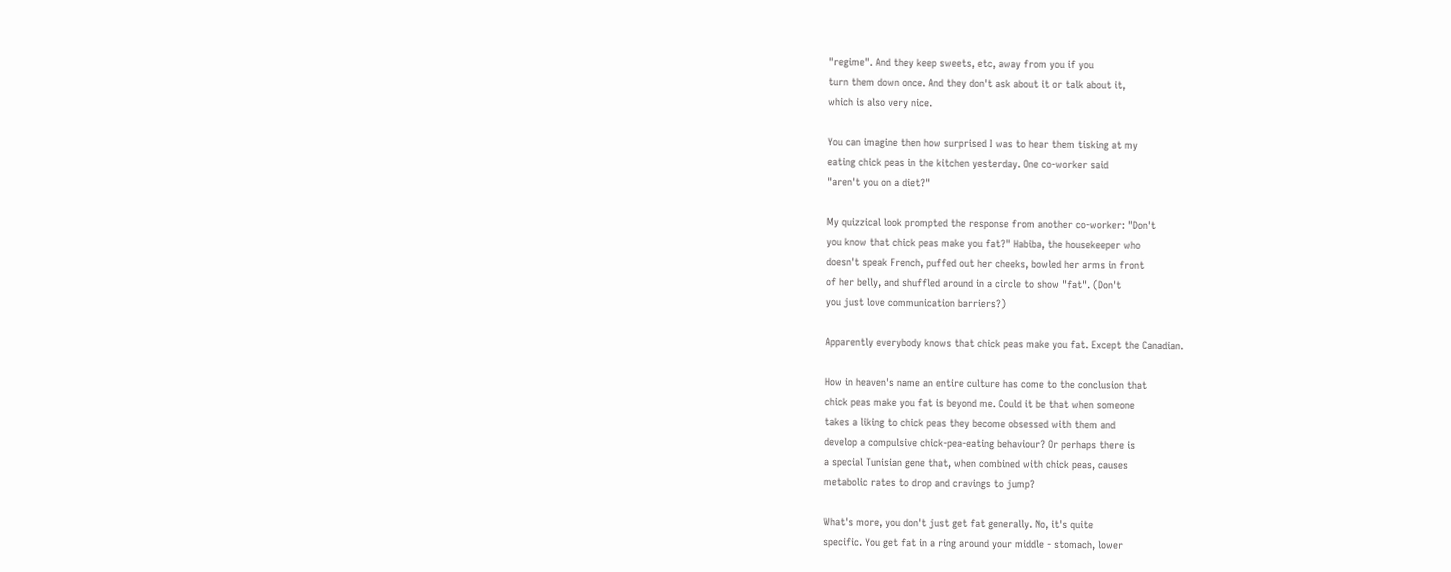"regime". And they keep sweets, etc, away from you if you
turn them down once. And they don't ask about it or talk about it,
which is also very nice.

You can imagine then how surprised I was to hear them tisking at my
eating chick peas in the kitchen yesterday. One co-worker said
"aren't you on a diet?"

My quizzical look prompted the response from another co-worker: "Don't
you know that chick peas make you fat?" Habiba, the housekeeper who
doesn't speak French, puffed out her cheeks, bowled her arms in front
of her belly, and shuffled around in a circle to show "fat". (Don't
you just love communication barriers?)

Apparently everybody knows that chick peas make you fat. Except the Canadian.

How in heaven's name an entire culture has come to the conclusion that
chick peas make you fat is beyond me. Could it be that when someone
takes a liking to chick peas they become obsessed with them and
develop a compulsive chick-pea-eating behaviour? Or perhaps there is
a special Tunisian gene that, when combined with chick peas, causes
metabolic rates to drop and cravings to jump?

What's more, you don't just get fat generally. No, it's quite
specific. You get fat in a ring around your middle - stomach, lower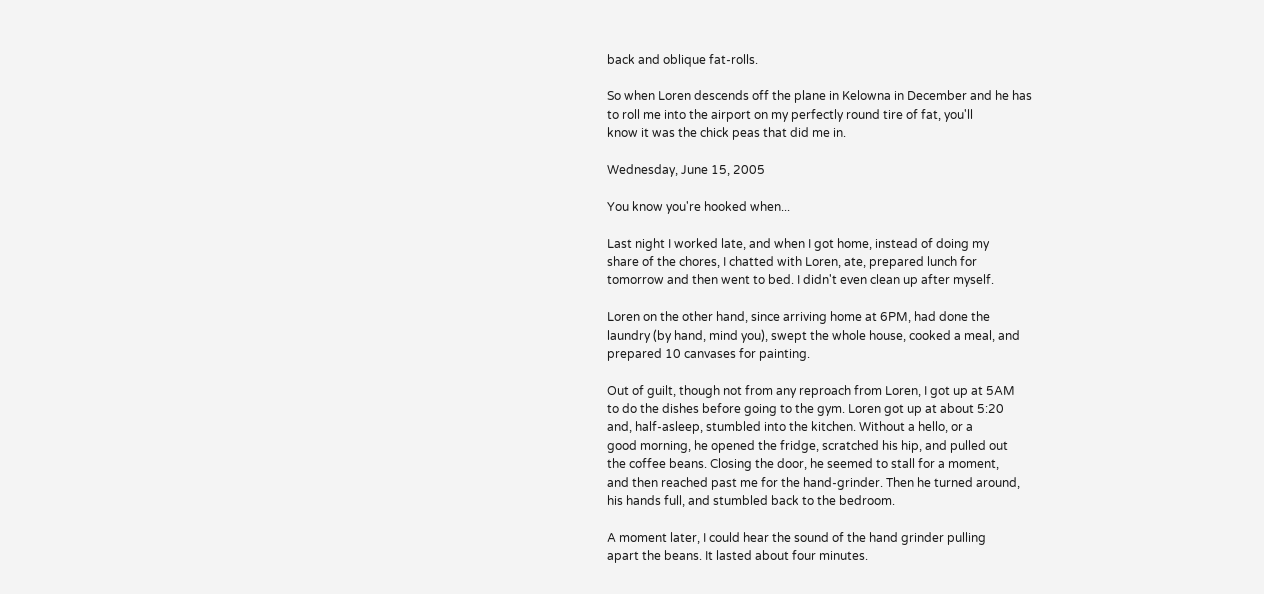back and oblique fat-rolls.

So when Loren descends off the plane in Kelowna in December and he has
to roll me into the airport on my perfectly round tire of fat, you'll
know it was the chick peas that did me in.

Wednesday, June 15, 2005

You know you're hooked when...

Last night I worked late, and when I got home, instead of doing my
share of the chores, I chatted with Loren, ate, prepared lunch for
tomorrow and then went to bed. I didn't even clean up after myself.

Loren on the other hand, since arriving home at 6PM, had done the
laundry (by hand, mind you), swept the whole house, cooked a meal, and
prepared 10 canvases for painting.

Out of guilt, though not from any reproach from Loren, I got up at 5AM
to do the dishes before going to the gym. Loren got up at about 5:20
and, half-asleep, stumbled into the kitchen. Without a hello, or a
good morning, he opened the fridge, scratched his hip, and pulled out
the coffee beans. Closing the door, he seemed to stall for a moment,
and then reached past me for the hand-grinder. Then he turned around,
his hands full, and stumbled back to the bedroom.

A moment later, I could hear the sound of the hand grinder pulling
apart the beans. It lasted about four minutes.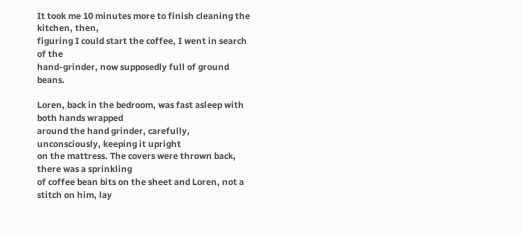It took me 10 minutes more to finish cleaning the kitchen, then,
figuring I could start the coffee, I went in search of the
hand-grinder, now supposedly full of ground beans.

Loren, back in the bedroom, was fast asleep with both hands wrapped
around the hand grinder, carefully, unconsciously, keeping it upright
on the mattress. The covers were thrown back, there was a sprinkling
of coffee bean bits on the sheet and Loren, not a stitch on him, lay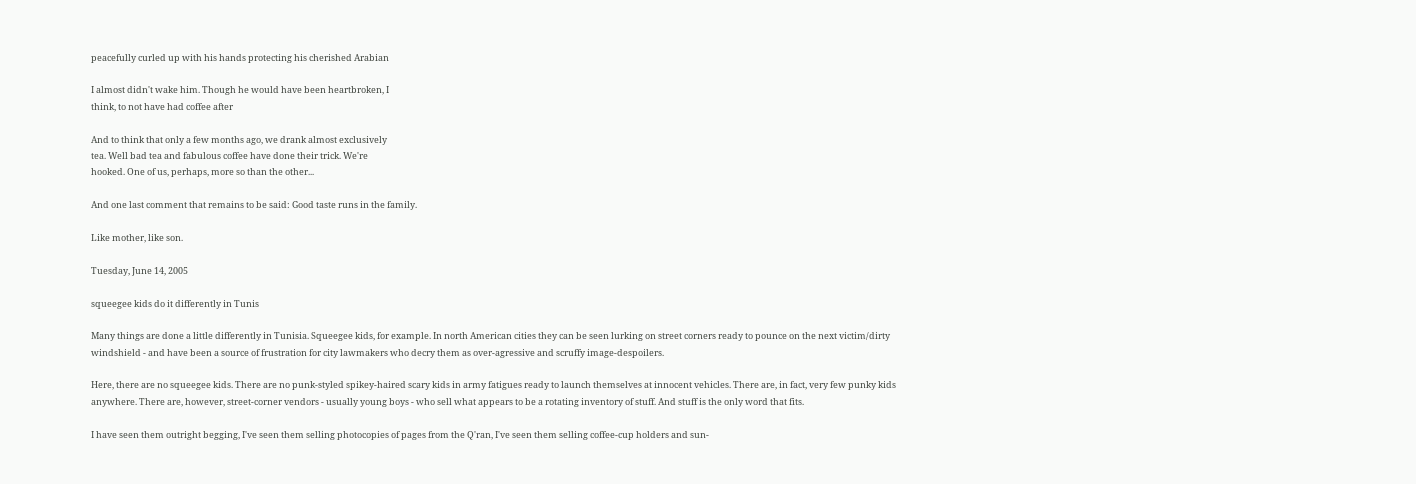peacefully curled up with his hands protecting his cherished Arabian

I almost didn't wake him. Though he would have been heartbroken, I
think, to not have had coffee after

And to think that only a few months ago, we drank almost exclusively
tea. Well bad tea and fabulous coffee have done their trick. We're
hooked. One of us, perhaps, more so than the other...

And one last comment that remains to be said: Good taste runs in the family.

Like mother, like son.

Tuesday, June 14, 2005

squeegee kids do it differently in Tunis

Many things are done a little differently in Tunisia. Squeegee kids, for example. In north American cities they can be seen lurking on street corners ready to pounce on the next victim/dirty windshield - and have been a source of frustration for city lawmakers who decry them as over-agressive and scruffy image-despoilers.

Here, there are no squeegee kids. There are no punk-styled spikey-haired scary kids in army fatigues ready to launch themselves at innocent vehicles. There are, in fact, very few punky kids anywhere. There are, however, street-corner vendors - usually young boys - who sell what appears to be a rotating inventory of stuff. And stuff is the only word that fits.

I have seen them outright begging, I've seen them selling photocopies of pages from the Q'ran, I've seen them selling coffee-cup holders and sun-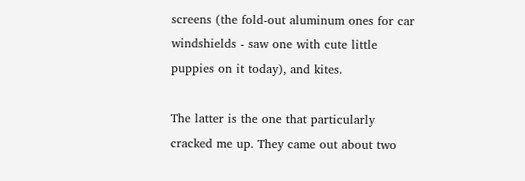screens (the fold-out aluminum ones for car windshields - saw one with cute little puppies on it today), and kites.

The latter is the one that particularly cracked me up. They came out about two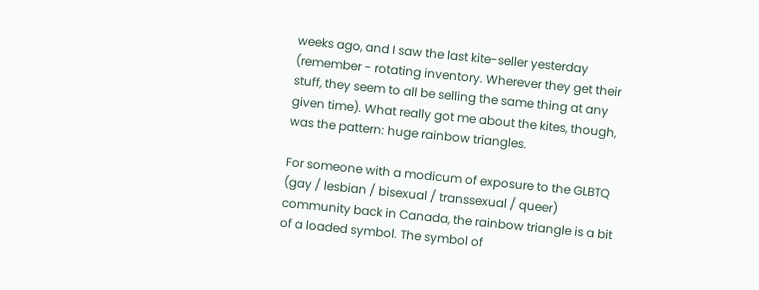weeks ago, and I saw the last kite-seller yesterday (remember - rotating inventory. Wherever they get their stuff, they seem to all be selling the same thing at any given time). What really got me about the kites, though, was the pattern: huge rainbow triangles.

For someone with a modicum of exposure to the GLBTQ (gay / lesbian / bisexual / transsexual / queer) community back in Canada, the rainbow triangle is a bit of a loaded symbol. The symbol of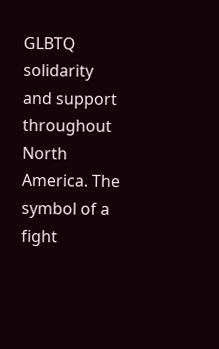GLBTQ solidarity and support throughout North America. The symbol of a fight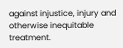against injustice, injury and otherwise inequitable treatment.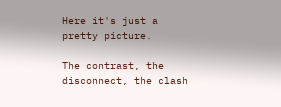Here it's just a pretty picture.

The contrast, the disconnect, the clash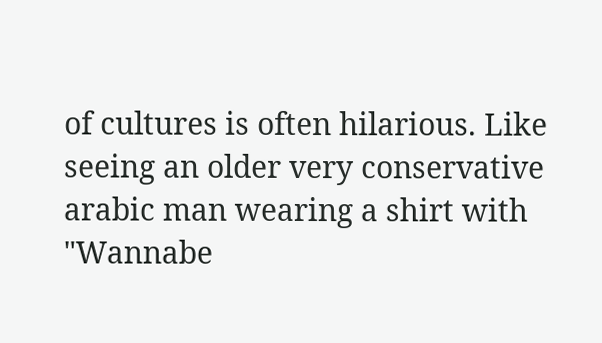of cultures is often hilarious. Like seeing an older very conservative arabic man wearing a shirt with "Wannabe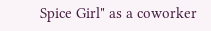Spice Girl" as a coworker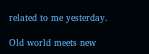related to me yesterday.

Old world meets new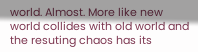world. Almost. More like new world collides with old world and the resuting chaos has its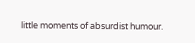little moments of absurdist humour.